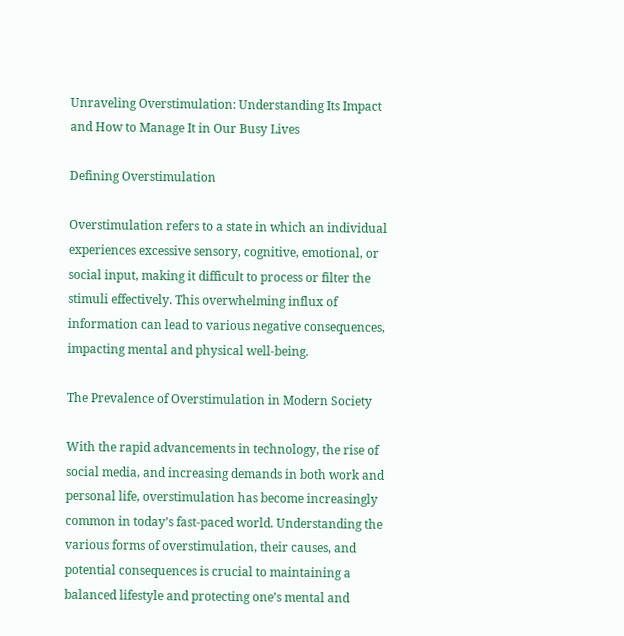Unraveling Overstimulation: Understanding Its Impact and How to Manage It in Our Busy Lives

Defining Overstimulation

Overstimulation refers to a state in which an individual experiences excessive sensory, cognitive, emotional, or social input, making it difficult to process or filter the stimuli effectively. This overwhelming influx of information can lead to various negative consequences, impacting mental and physical well-being.

The Prevalence of Overstimulation in Modern Society

With the rapid advancements in technology, the rise of social media, and increasing demands in both work and personal life, overstimulation has become increasingly common in today’s fast-paced world. Understanding the various forms of overstimulation, their causes, and potential consequences is crucial to maintaining a balanced lifestyle and protecting one’s mental and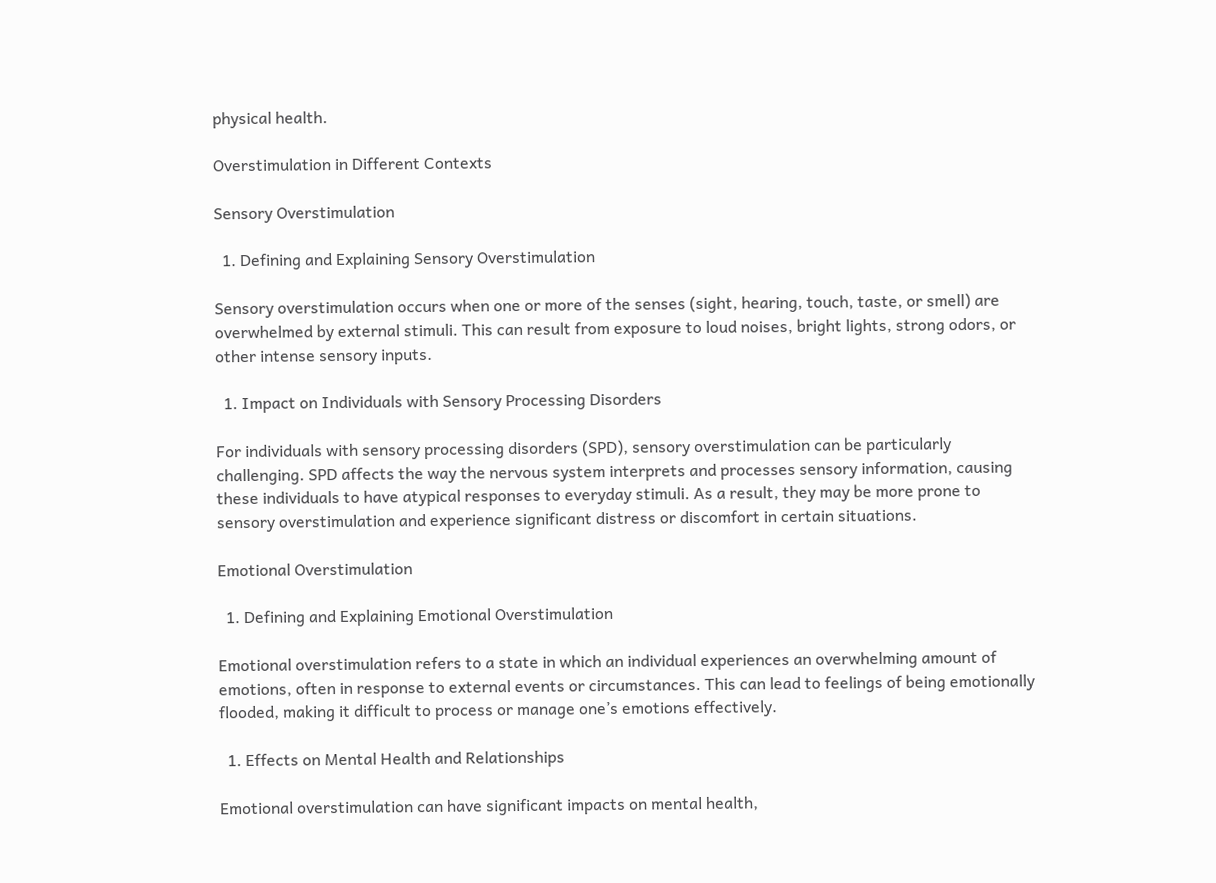physical health.

Overstimulation in Different Contexts

Sensory Overstimulation

  1. Defining and Explaining Sensory Overstimulation

Sensory overstimulation occurs when one or more of the senses (sight, hearing, touch, taste, or smell) are overwhelmed by external stimuli. This can result from exposure to loud noises, bright lights, strong odors, or other intense sensory inputs.

  1. Impact on Individuals with Sensory Processing Disorders

For individuals with sensory processing disorders (SPD), sensory overstimulation can be particularly challenging. SPD affects the way the nervous system interprets and processes sensory information, causing these individuals to have atypical responses to everyday stimuli. As a result, they may be more prone to sensory overstimulation and experience significant distress or discomfort in certain situations.

Emotional Overstimulation

  1. Defining and Explaining Emotional Overstimulation

Emotional overstimulation refers to a state in which an individual experiences an overwhelming amount of emotions, often in response to external events or circumstances. This can lead to feelings of being emotionally flooded, making it difficult to process or manage one’s emotions effectively.

  1. Effects on Mental Health and Relationships

Emotional overstimulation can have significant impacts on mental health,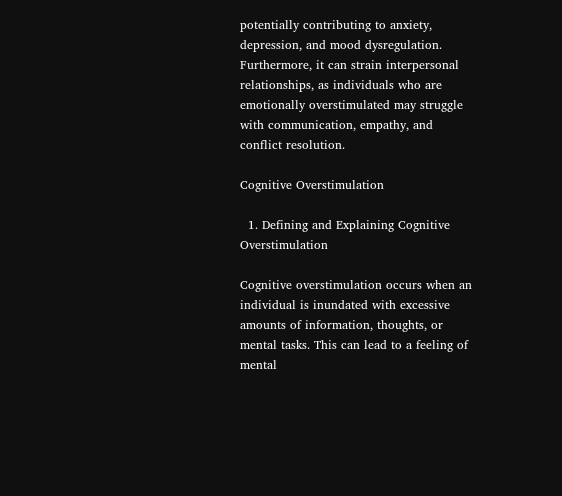potentially contributing to anxiety, depression, and mood dysregulation. Furthermore, it can strain interpersonal relationships, as individuals who are emotionally overstimulated may struggle with communication, empathy, and conflict resolution.

Cognitive Overstimulation

  1. Defining and Explaining Cognitive Overstimulation

Cognitive overstimulation occurs when an individual is inundated with excessive amounts of information, thoughts, or mental tasks. This can lead to a feeling of mental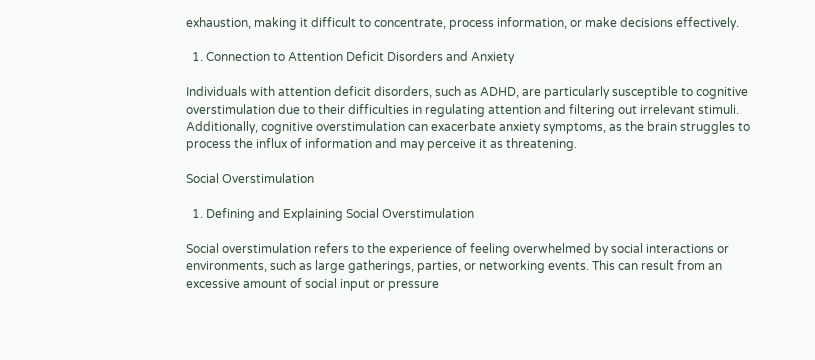exhaustion, making it difficult to concentrate, process information, or make decisions effectively.

  1. Connection to Attention Deficit Disorders and Anxiety

Individuals with attention deficit disorders, such as ADHD, are particularly susceptible to cognitive overstimulation due to their difficulties in regulating attention and filtering out irrelevant stimuli. Additionally, cognitive overstimulation can exacerbate anxiety symptoms, as the brain struggles to process the influx of information and may perceive it as threatening.

Social Overstimulation

  1. Defining and Explaining Social Overstimulation

Social overstimulation refers to the experience of feeling overwhelmed by social interactions or environments, such as large gatherings, parties, or networking events. This can result from an excessive amount of social input or pressure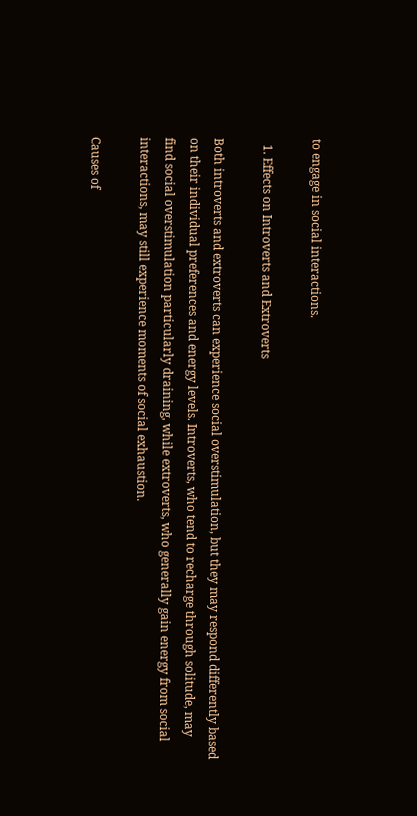to engage in social interactions.

  1. Effects on Introverts and Extroverts

Both introverts and extroverts can experience social overstimulation, but they may respond differently based on their individual preferences and energy levels. Introverts, who tend to recharge through solitude, may find social overstimulation particularly draining, while extroverts, who generally gain energy from social interactions, may still experience moments of social exhaustion.

Causes of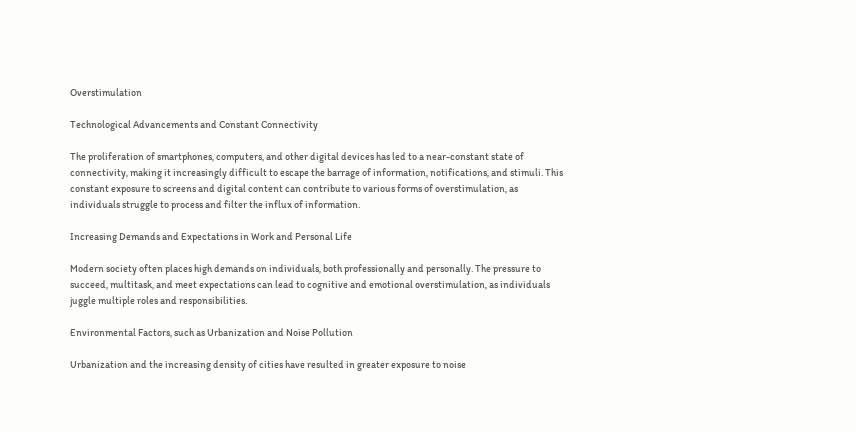Overstimulation

Technological Advancements and Constant Connectivity

The proliferation of smartphones, computers, and other digital devices has led to a near-constant state of connectivity, making it increasingly difficult to escape the barrage of information, notifications, and stimuli. This constant exposure to screens and digital content can contribute to various forms of overstimulation, as individuals struggle to process and filter the influx of information.

Increasing Demands and Expectations in Work and Personal Life

Modern society often places high demands on individuals, both professionally and personally. The pressure to succeed, multitask, and meet expectations can lead to cognitive and emotional overstimulation, as individuals juggle multiple roles and responsibilities.

Environmental Factors, such as Urbanization and Noise Pollution

Urbanization and the increasing density of cities have resulted in greater exposure to noise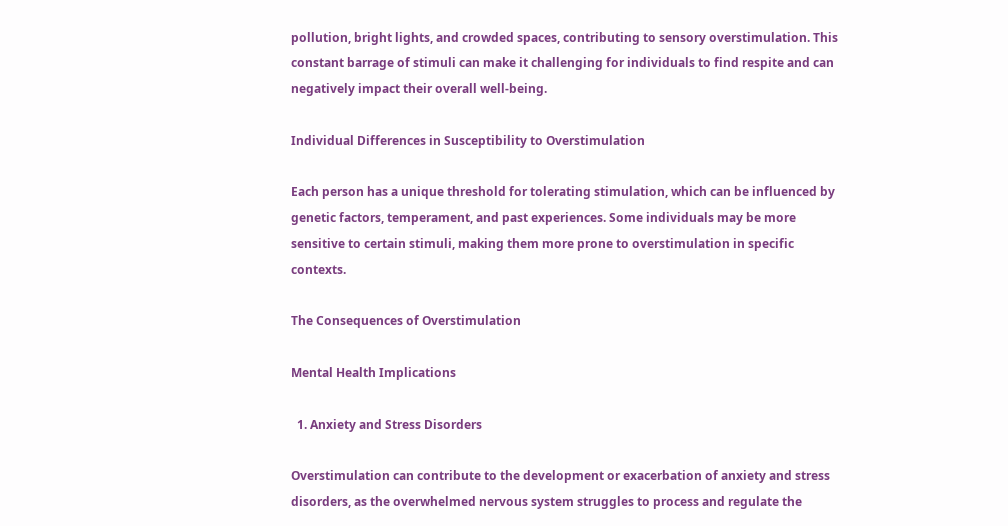pollution, bright lights, and crowded spaces, contributing to sensory overstimulation. This constant barrage of stimuli can make it challenging for individuals to find respite and can negatively impact their overall well-being.

Individual Differences in Susceptibility to Overstimulation

Each person has a unique threshold for tolerating stimulation, which can be influenced by genetic factors, temperament, and past experiences. Some individuals may be more sensitive to certain stimuli, making them more prone to overstimulation in specific contexts.

The Consequences of Overstimulation

Mental Health Implications

  1. Anxiety and Stress Disorders

Overstimulation can contribute to the development or exacerbation of anxiety and stress disorders, as the overwhelmed nervous system struggles to process and regulate the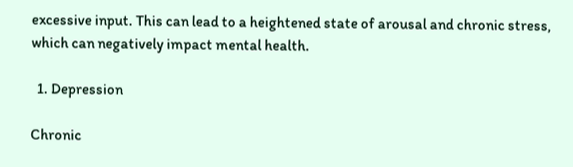excessive input. This can lead to a heightened state of arousal and chronic stress, which can negatively impact mental health.

  1. Depression

Chronic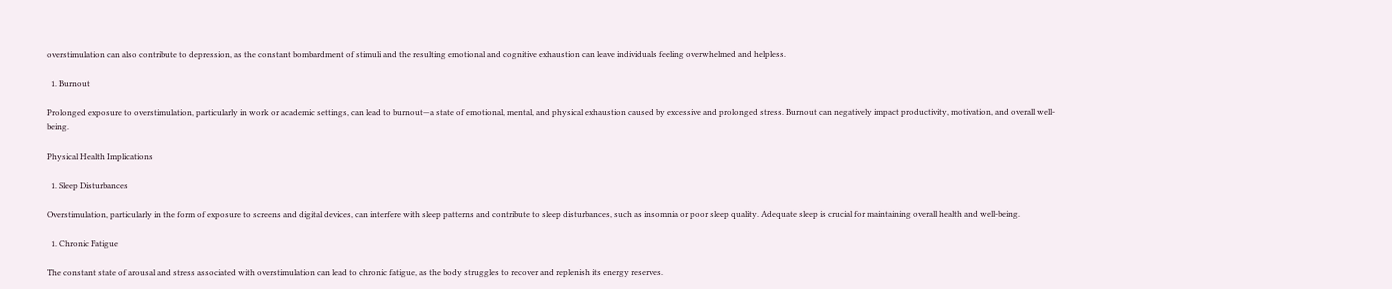overstimulation can also contribute to depression, as the constant bombardment of stimuli and the resulting emotional and cognitive exhaustion can leave individuals feeling overwhelmed and helpless.

  1. Burnout

Prolonged exposure to overstimulation, particularly in work or academic settings, can lead to burnout—a state of emotional, mental, and physical exhaustion caused by excessive and prolonged stress. Burnout can negatively impact productivity, motivation, and overall well-being.

Physical Health Implications

  1. Sleep Disturbances

Overstimulation, particularly in the form of exposure to screens and digital devices, can interfere with sleep patterns and contribute to sleep disturbances, such as insomnia or poor sleep quality. Adequate sleep is crucial for maintaining overall health and well-being.

  1. Chronic Fatigue

The constant state of arousal and stress associated with overstimulation can lead to chronic fatigue, as the body struggles to recover and replenish its energy reserves.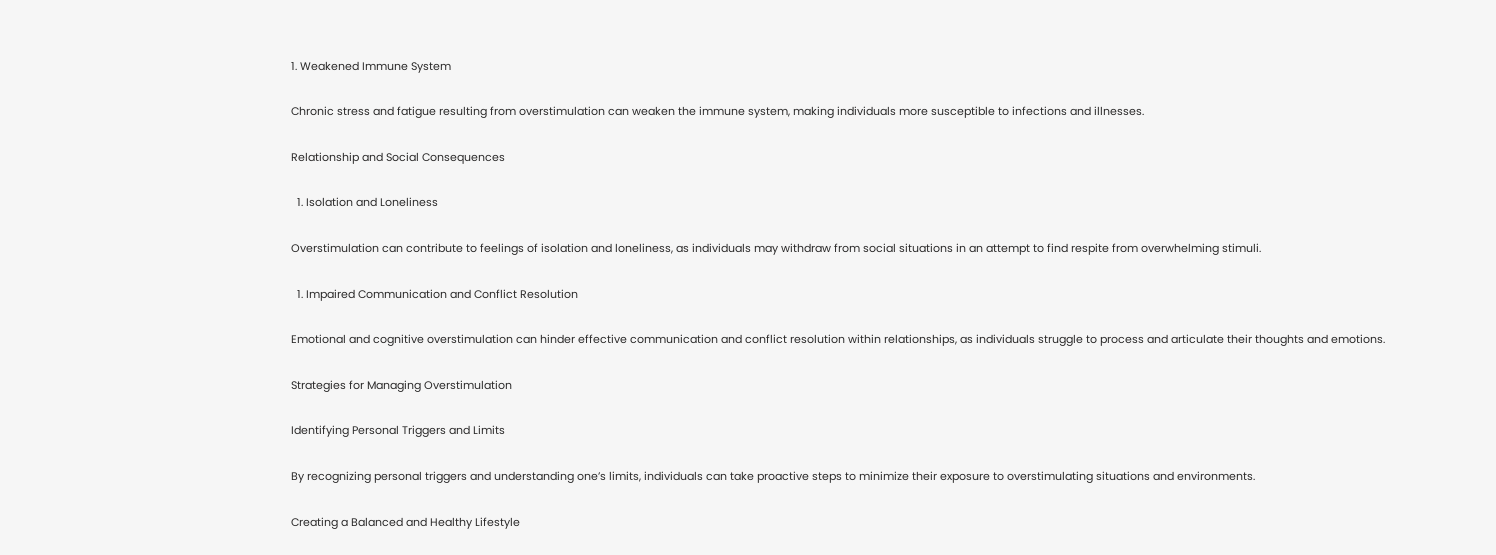1. Weakened Immune System

Chronic stress and fatigue resulting from overstimulation can weaken the immune system, making individuals more susceptible to infections and illnesses.

Relationship and Social Consequences

  1. Isolation and Loneliness

Overstimulation can contribute to feelings of isolation and loneliness, as individuals may withdraw from social situations in an attempt to find respite from overwhelming stimuli.

  1. Impaired Communication and Conflict Resolution

Emotional and cognitive overstimulation can hinder effective communication and conflict resolution within relationships, as individuals struggle to process and articulate their thoughts and emotions.

Strategies for Managing Overstimulation

Identifying Personal Triggers and Limits

By recognizing personal triggers and understanding one’s limits, individuals can take proactive steps to minimize their exposure to overstimulating situations and environments.

Creating a Balanced and Healthy Lifestyle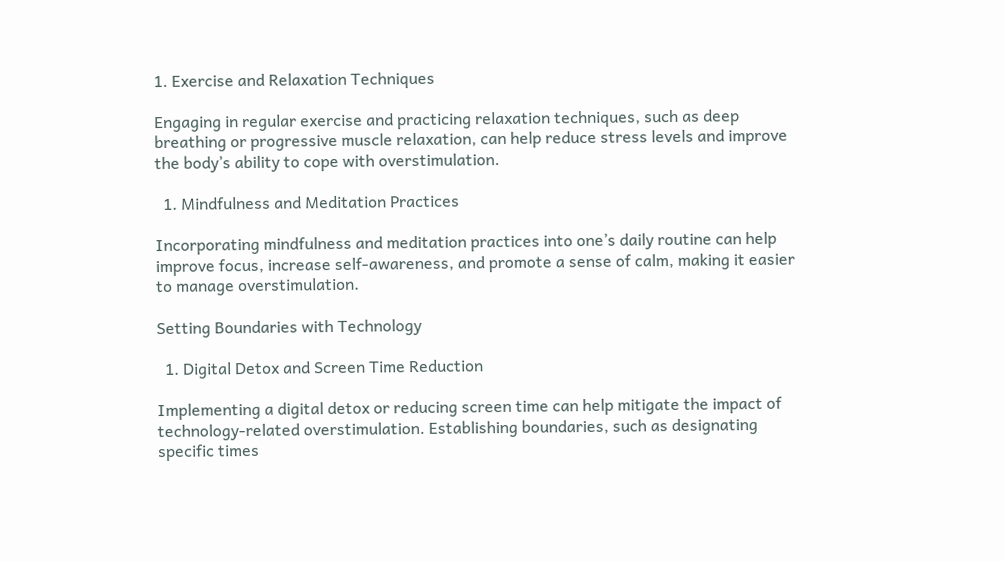1. Exercise and Relaxation Techniques

Engaging in regular exercise and practicing relaxation techniques, such as deep breathing or progressive muscle relaxation, can help reduce stress levels and improve the body’s ability to cope with overstimulation.

  1. Mindfulness and Meditation Practices

Incorporating mindfulness and meditation practices into one’s daily routine can help improve focus, increase self-awareness, and promote a sense of calm, making it easier to manage overstimulation.

Setting Boundaries with Technology

  1. Digital Detox and Screen Time Reduction

Implementing a digital detox or reducing screen time can help mitigate the impact of technology-related overstimulation. Establishing boundaries, such as designating specific times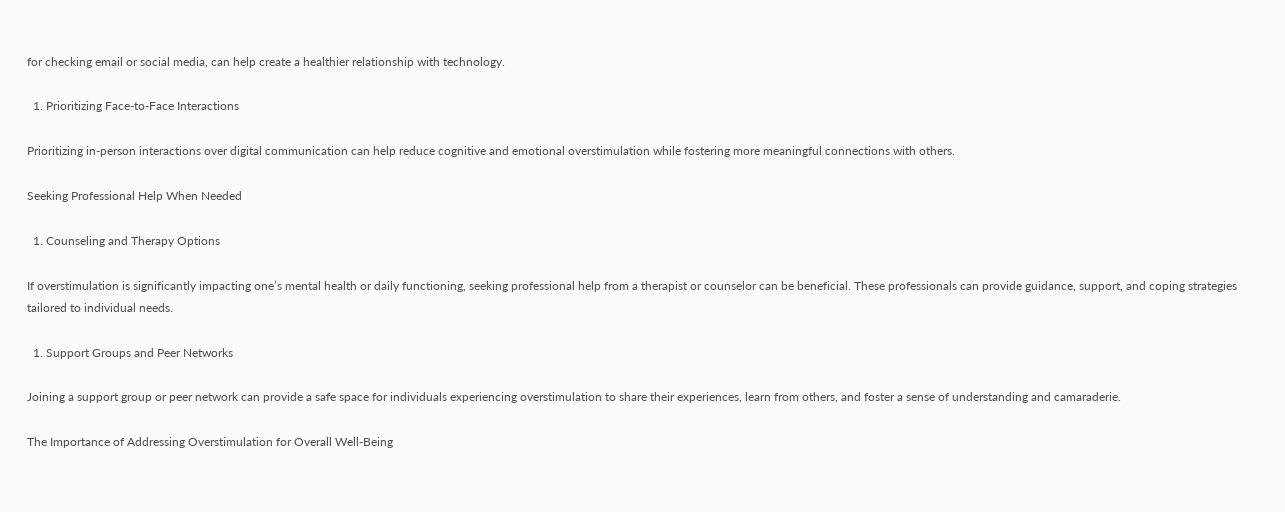for checking email or social media, can help create a healthier relationship with technology.

  1. Prioritizing Face-to-Face Interactions

Prioritizing in-person interactions over digital communication can help reduce cognitive and emotional overstimulation while fostering more meaningful connections with others.

Seeking Professional Help When Needed

  1. Counseling and Therapy Options

If overstimulation is significantly impacting one’s mental health or daily functioning, seeking professional help from a therapist or counselor can be beneficial. These professionals can provide guidance, support, and coping strategies tailored to individual needs.

  1. Support Groups and Peer Networks

Joining a support group or peer network can provide a safe space for individuals experiencing overstimulation to share their experiences, learn from others, and foster a sense of understanding and camaraderie.

The Importance of Addressing Overstimulation for Overall Well-Being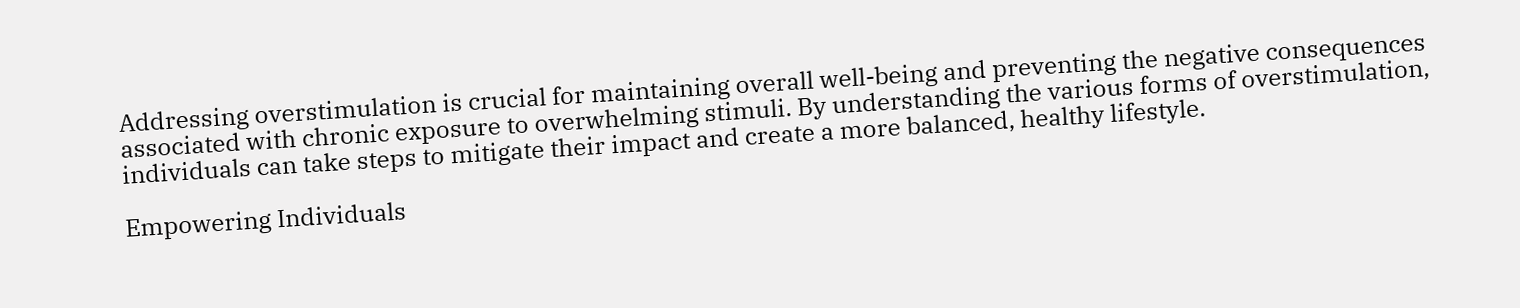Addressing overstimulation is crucial for maintaining overall well-being and preventing the negative consequences associated with chronic exposure to overwhelming stimuli. By understanding the various forms of overstimulation, individuals can take steps to mitigate their impact and create a more balanced, healthy lifestyle.

Empowering Individuals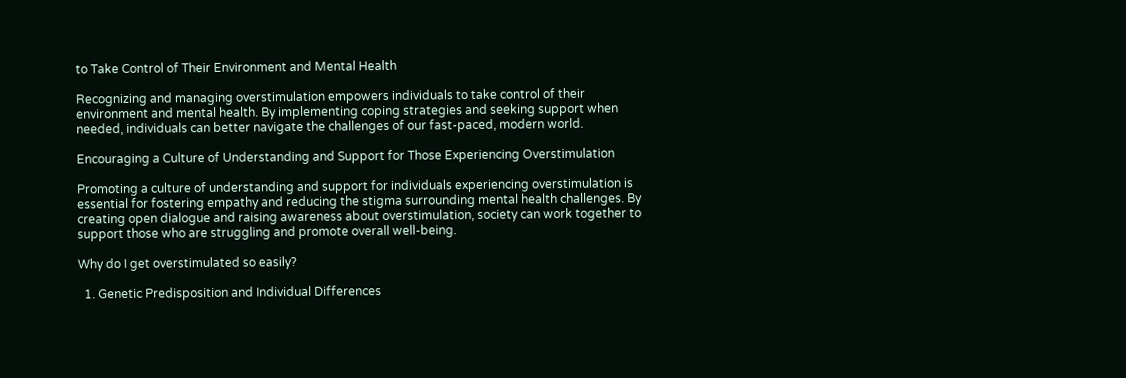to Take Control of Their Environment and Mental Health

Recognizing and managing overstimulation empowers individuals to take control of their environment and mental health. By implementing coping strategies and seeking support when needed, individuals can better navigate the challenges of our fast-paced, modern world.

Encouraging a Culture of Understanding and Support for Those Experiencing Overstimulation

Promoting a culture of understanding and support for individuals experiencing overstimulation is essential for fostering empathy and reducing the stigma surrounding mental health challenges. By creating open dialogue and raising awareness about overstimulation, society can work together to support those who are struggling and promote overall well-being.

Why do I get overstimulated so easily?

  1. Genetic Predisposition and Individual Differences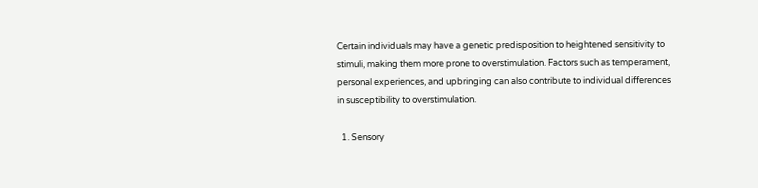Certain individuals may have a genetic predisposition to heightened sensitivity to stimuli, making them more prone to overstimulation. Factors such as temperament, personal experiences, and upbringing can also contribute to individual differences in susceptibility to overstimulation.

  1. Sensory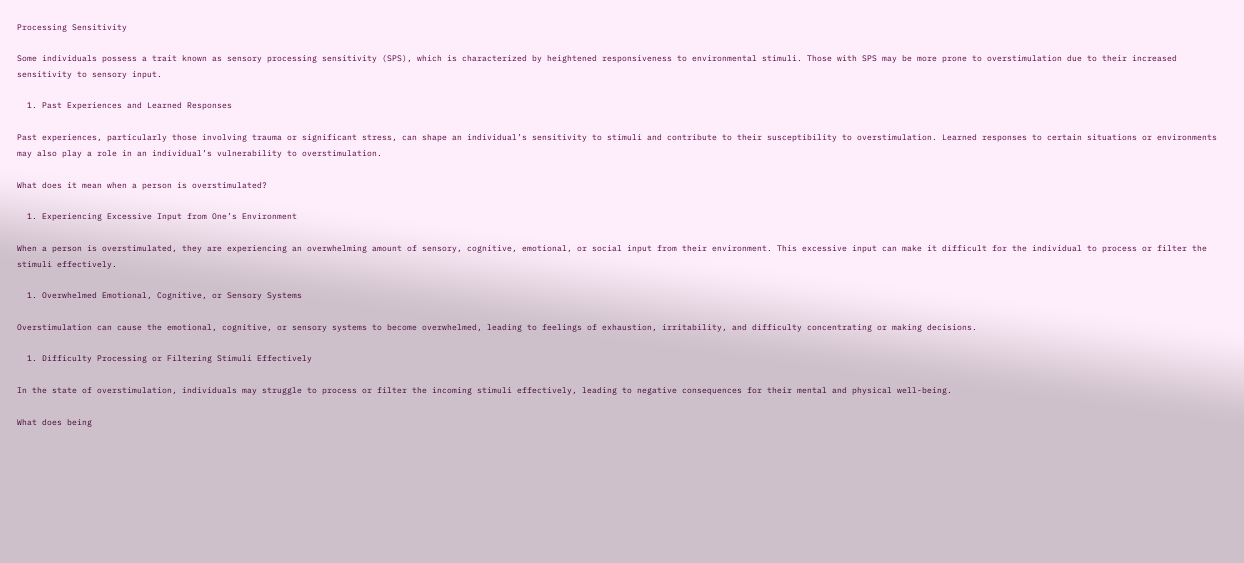Processing Sensitivity

Some individuals possess a trait known as sensory processing sensitivity (SPS), which is characterized by heightened responsiveness to environmental stimuli. Those with SPS may be more prone to overstimulation due to their increased sensitivity to sensory input.

  1. Past Experiences and Learned Responses

Past experiences, particularly those involving trauma or significant stress, can shape an individual’s sensitivity to stimuli and contribute to their susceptibility to overstimulation. Learned responses to certain situations or environments may also play a role in an individual’s vulnerability to overstimulation.

What does it mean when a person is overstimulated?

  1. Experiencing Excessive Input from One’s Environment

When a person is overstimulated, they are experiencing an overwhelming amount of sensory, cognitive, emotional, or social input from their environment. This excessive input can make it difficult for the individual to process or filter the stimuli effectively.

  1. Overwhelmed Emotional, Cognitive, or Sensory Systems

Overstimulation can cause the emotional, cognitive, or sensory systems to become overwhelmed, leading to feelings of exhaustion, irritability, and difficulty concentrating or making decisions.

  1. Difficulty Processing or Filtering Stimuli Effectively

In the state of overstimulation, individuals may struggle to process or filter the incoming stimuli effectively, leading to negative consequences for their mental and physical well-being.

What does being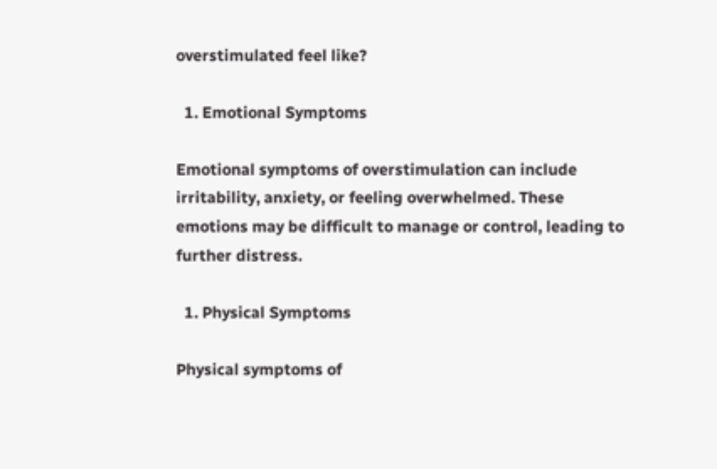overstimulated feel like?

  1. Emotional Symptoms

Emotional symptoms of overstimulation can include irritability, anxiety, or feeling overwhelmed. These emotions may be difficult to manage or control, leading to further distress.

  1. Physical Symptoms

Physical symptoms of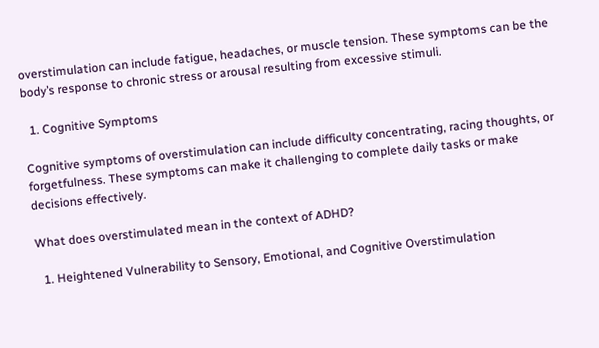overstimulation can include fatigue, headaches, or muscle tension. These symptoms can be the body’s response to chronic stress or arousal resulting from excessive stimuli.

  1. Cognitive Symptoms

Cognitive symptoms of overstimulation can include difficulty concentrating, racing thoughts, or forgetfulness. These symptoms can make it challenging to complete daily tasks or make decisions effectively.

What does overstimulated mean in the context of ADHD?

  1. Heightened Vulnerability to Sensory, Emotional, and Cognitive Overstimulation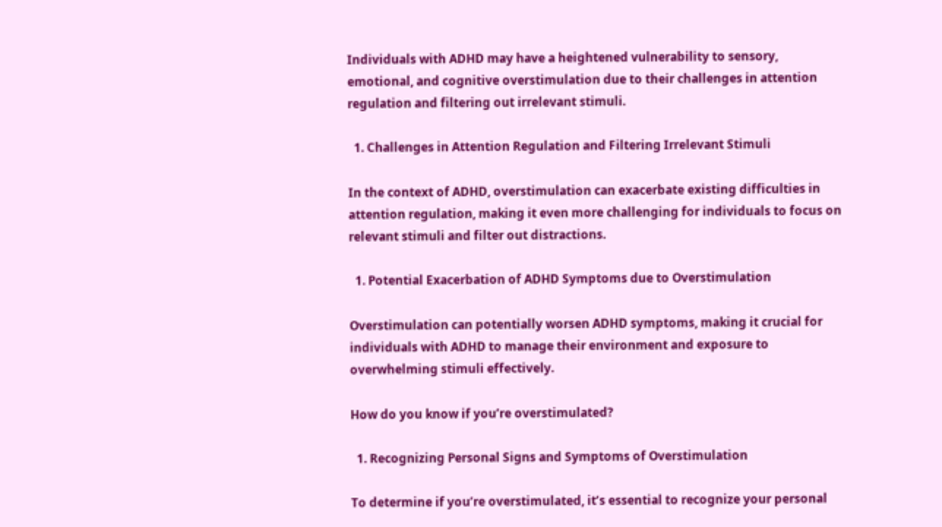Individuals with ADHD may have a heightened vulnerability to sensory, emotional, and cognitive overstimulation due to their challenges in attention regulation and filtering out irrelevant stimuli.

  1. Challenges in Attention Regulation and Filtering Irrelevant Stimuli

In the context of ADHD, overstimulation can exacerbate existing difficulties in attention regulation, making it even more challenging for individuals to focus on relevant stimuli and filter out distractions.

  1. Potential Exacerbation of ADHD Symptoms due to Overstimulation

Overstimulation can potentially worsen ADHD symptoms, making it crucial for individuals with ADHD to manage their environment and exposure to overwhelming stimuli effectively.

How do you know if you’re overstimulated?

  1. Recognizing Personal Signs and Symptoms of Overstimulation

To determine if you’re overstimulated, it’s essential to recognize your personal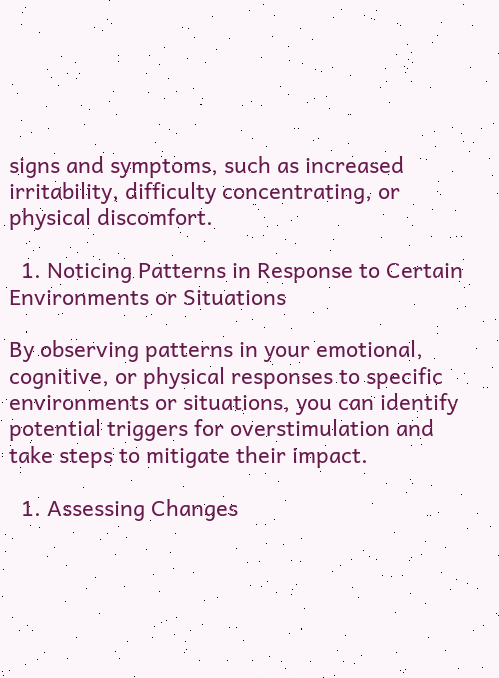signs and symptoms, such as increased irritability, difficulty concentrating, or physical discomfort.

  1. Noticing Patterns in Response to Certain Environments or Situations

By observing patterns in your emotional, cognitive, or physical responses to specific environments or situations, you can identify potential triggers for overstimulation and take steps to mitigate their impact.

  1. Assessing Changes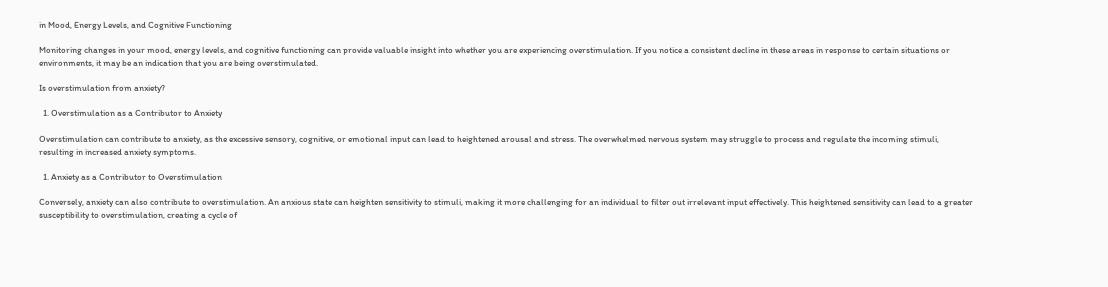in Mood, Energy Levels, and Cognitive Functioning

Monitoring changes in your mood, energy levels, and cognitive functioning can provide valuable insight into whether you are experiencing overstimulation. If you notice a consistent decline in these areas in response to certain situations or environments, it may be an indication that you are being overstimulated.

Is overstimulation from anxiety?

  1. Overstimulation as a Contributor to Anxiety

Overstimulation can contribute to anxiety, as the excessive sensory, cognitive, or emotional input can lead to heightened arousal and stress. The overwhelmed nervous system may struggle to process and regulate the incoming stimuli, resulting in increased anxiety symptoms.

  1. Anxiety as a Contributor to Overstimulation

Conversely, anxiety can also contribute to overstimulation. An anxious state can heighten sensitivity to stimuli, making it more challenging for an individual to filter out irrelevant input effectively. This heightened sensitivity can lead to a greater susceptibility to overstimulation, creating a cycle of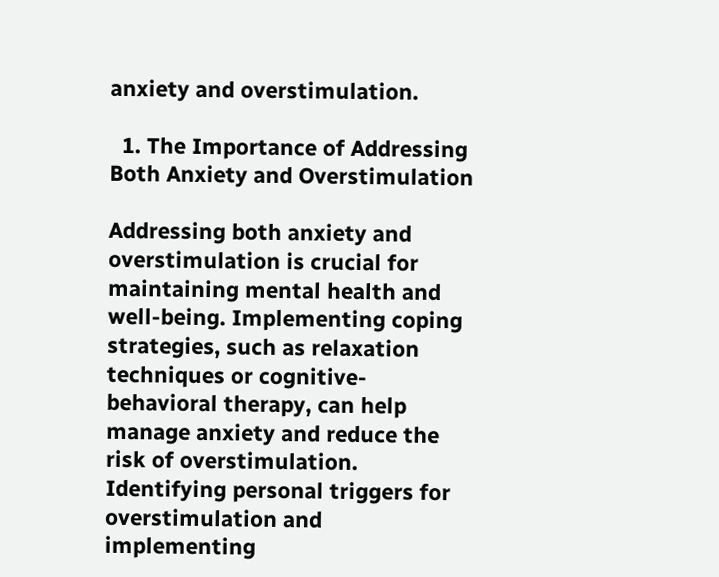anxiety and overstimulation.

  1. The Importance of Addressing Both Anxiety and Overstimulation

Addressing both anxiety and overstimulation is crucial for maintaining mental health and well-being. Implementing coping strategies, such as relaxation techniques or cognitive-behavioral therapy, can help manage anxiety and reduce the risk of overstimulation. Identifying personal triggers for overstimulation and implementing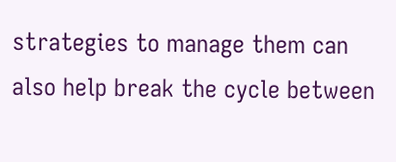strategies to manage them can also help break the cycle between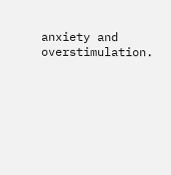anxiety and overstimulation.